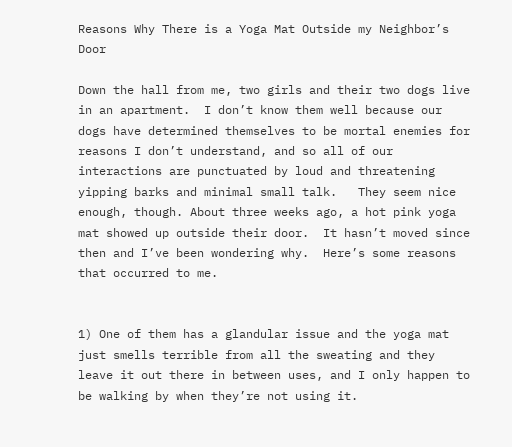Reasons Why There is a Yoga Mat Outside my Neighbor’s Door

Down the hall from me, two girls and their two dogs live in an apartment.  I don’t know them well because our dogs have determined themselves to be mortal enemies for reasons I don’t understand, and so all of our interactions are punctuated by loud and threatening yipping barks and minimal small talk.   They seem nice enough, though. About three weeks ago, a hot pink yoga mat showed up outside their door.  It hasn’t moved since then and I’ve been wondering why.  Here’s some reasons that occurred to me.


1) One of them has a glandular issue and the yoga mat just smells terrible from all the sweating and they leave it out there in between uses, and I only happen to be walking by when they’re not using it.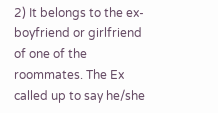2) It belongs to the ex-boyfriend or girlfriend of one of the roommates. The Ex called up to say he/she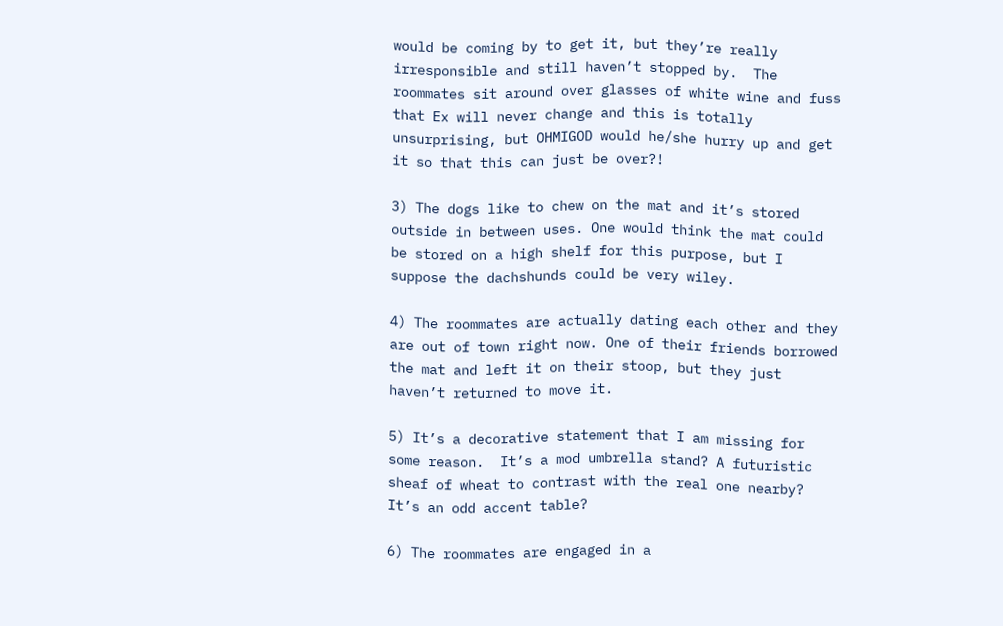would be coming by to get it, but they’re really irresponsible and still haven’t stopped by.  The roommates sit around over glasses of white wine and fuss that Ex will never change and this is totally unsurprising, but OHMIGOD would he/she hurry up and get it so that this can just be over?!

3) The dogs like to chew on the mat and it’s stored outside in between uses. One would think the mat could be stored on a high shelf for this purpose, but I suppose the dachshunds could be very wiley.

4) The roommates are actually dating each other and they are out of town right now. One of their friends borrowed the mat and left it on their stoop, but they just haven’t returned to move it.

5) It’s a decorative statement that I am missing for some reason.  It’s a mod umbrella stand? A futuristic sheaf of wheat to contrast with the real one nearby? It’s an odd accent table?

6) The roommates are engaged in a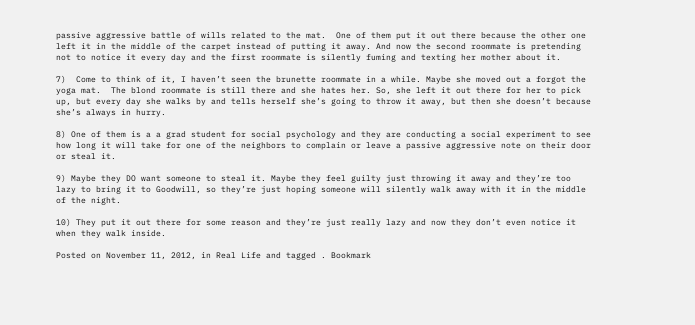passive aggressive battle of wills related to the mat.  One of them put it out there because the other one left it in the middle of the carpet instead of putting it away. And now the second roommate is pretending not to notice it every day and the first roommate is silently fuming and texting her mother about it.

7)  Come to think of it, I haven’t seen the brunette roommate in a while. Maybe she moved out a forgot the yoga mat.  The blond roommate is still there and she hates her. So, she left it out there for her to pick up, but every day she walks by and tells herself she’s going to throw it away, but then she doesn’t because she’s always in hurry.

8) One of them is a a grad student for social psychology and they are conducting a social experiment to see how long it will take for one of the neighbors to complain or leave a passive aggressive note on their door or steal it.

9) Maybe they DO want someone to steal it. Maybe they feel guilty just throwing it away and they’re too lazy to bring it to Goodwill, so they’re just hoping someone will silently walk away with it in the middle of the night.

10) They put it out there for some reason and they’re just really lazy and now they don’t even notice it when they walk inside.

Posted on November 11, 2012, in Real Life and tagged . Bookmark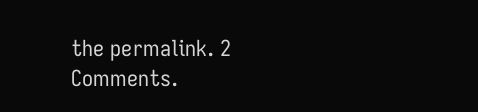the permalink. 2 Comments.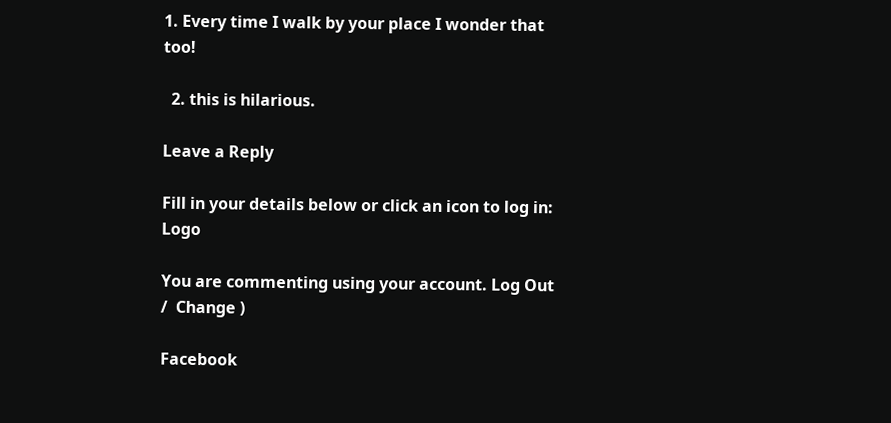1. Every time I walk by your place I wonder that too!

  2. this is hilarious.

Leave a Reply

Fill in your details below or click an icon to log in: Logo

You are commenting using your account. Log Out /  Change )

Facebook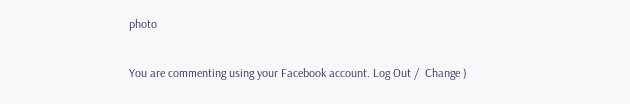photo

You are commenting using your Facebook account. Log Out /  Change )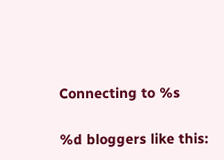Connecting to %s

%d bloggers like this: